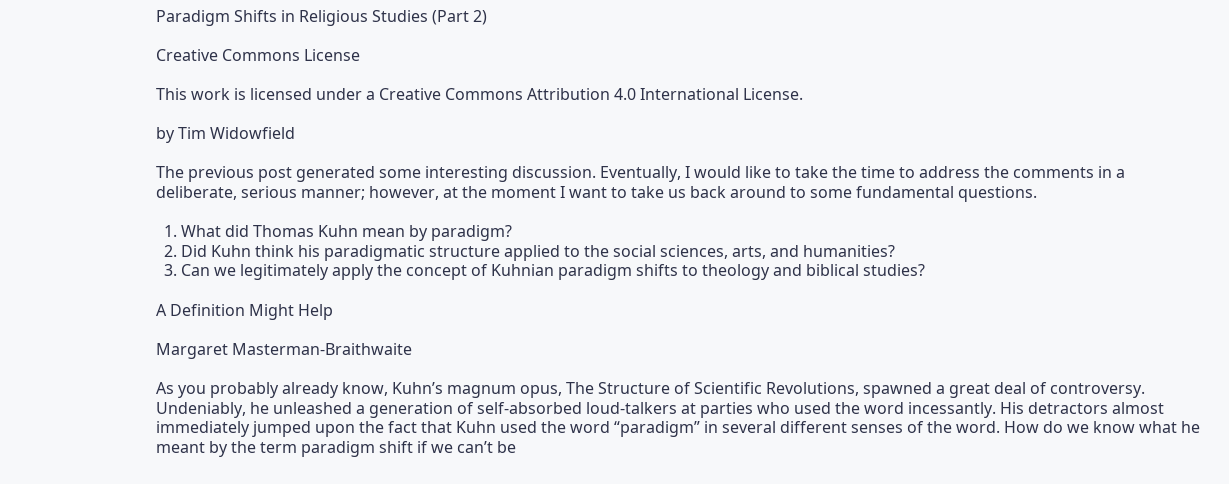Paradigm Shifts in Religious Studies (Part 2)

Creative Commons License

This work is licensed under a Creative Commons Attribution 4.0 International License.

by Tim Widowfield

The previous post generated some interesting discussion. Eventually, I would like to take the time to address the comments in a deliberate, serious manner; however, at the moment I want to take us back around to some fundamental questions.

  1. What did Thomas Kuhn mean by paradigm?
  2. Did Kuhn think his paradigmatic structure applied to the social sciences, arts, and humanities?
  3. Can we legitimately apply the concept of Kuhnian paradigm shifts to theology and biblical studies?

A Definition Might Help

Margaret Masterman-Braithwaite

As you probably already know, Kuhn’s magnum opus, The Structure of Scientific Revolutions, spawned a great deal of controversy. Undeniably, he unleashed a generation of self-absorbed loud-talkers at parties who used the word incessantly. His detractors almost immediately jumped upon the fact that Kuhn used the word “paradigm” in several different senses of the word. How do we know what he meant by the term paradigm shift if we can’t be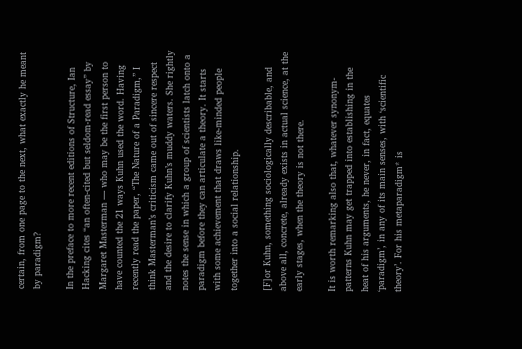certain, from one page to the next, what exactly he meant by paradigm?

In the preface to more recent editions of Structure, Ian Hacking cites “an often-cited but seldom-read essay” by Margaret Masterman — who may be the first person to have counted the 21 ways Kuhn used the word. Having recently read the paper, “The Nature of a Paradigm,” I think Masterman’s criticism came out of sincere respect and the desire to clarify Kuhn’s muddy waters. She rightly notes the sense in which a group of scientists latch onto a paradigm before they can articulate a theory. It starts with some achievement that draws like-minded people together into a social relationship.

[F]or Kuhn, something sociologically describable, and above all, concrete, already exists in actual science, at the early stages, when the theory is not there.

It is worth remarking also that, whatever synonym-patterns Kuhn may get trapped into establishing in the heat of his arguments, he never, in fact, equates ‘paradigm’, in any of its main senses, with ‘scientific theory’. For his metaparadigm* is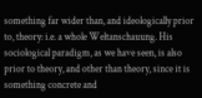something far wider than, and ideologically prior to, theory: i.e. a whole Weltanschauung. His sociological paradigm, as we have seen, is also prior to theory, and other than theory, since it is something concrete and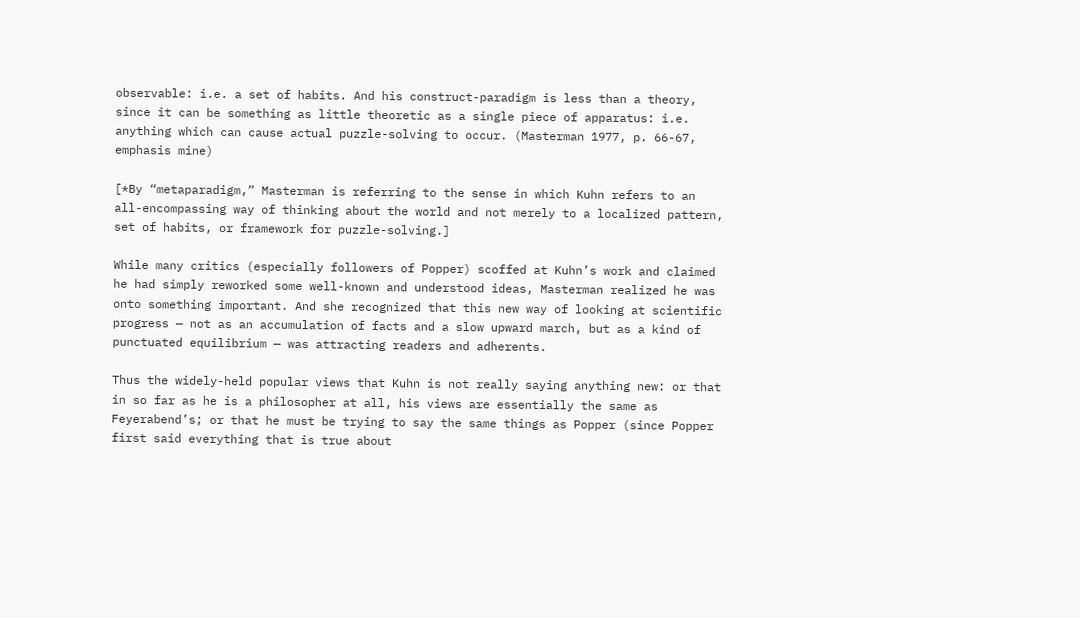observable: i.e. a set of habits. And his construct-paradigm is less than a theory, since it can be something as little theoretic as a single piece of apparatus: i.e. anything which can cause actual puzzle-solving to occur. (Masterman 1977, p. 66-67, emphasis mine)

[*By “metaparadigm,” Masterman is referring to the sense in which Kuhn refers to an all-encompassing way of thinking about the world and not merely to a localized pattern, set of habits, or framework for puzzle-solving.]

While many critics (especially followers of Popper) scoffed at Kuhn’s work and claimed he had simply reworked some well-known and understood ideas, Masterman realized he was onto something important. And she recognized that this new way of looking at scientific progress — not as an accumulation of facts and a slow upward march, but as a kind of punctuated equilibrium — was attracting readers and adherents.

Thus the widely-held popular views that Kuhn is not really saying anything new: or that in so far as he is a philosopher at all, his views are essentially the same as Feyerabend’s; or that he must be trying to say the same things as Popper (since Popper first said everything that is true about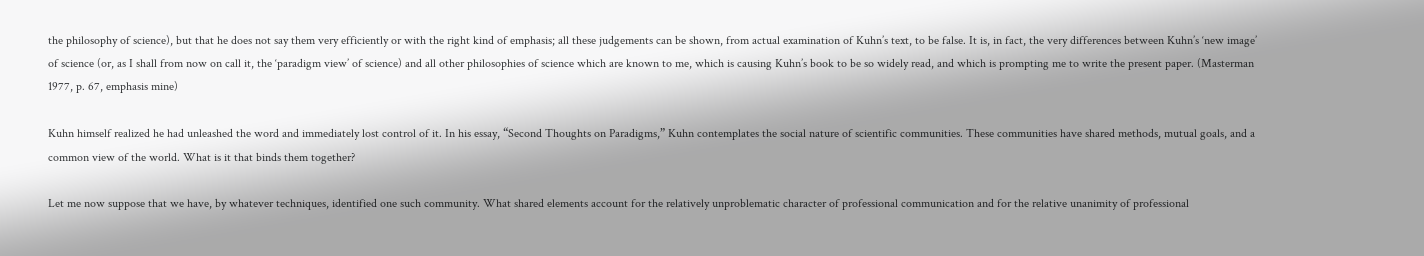the philosophy of science), but that he does not say them very efficiently or with the right kind of emphasis; all these judgements can be shown, from actual examination of Kuhn’s text, to be false. It is, in fact, the very differences between Kuhn’s ‘new image’ of science (or, as I shall from now on call it, the ‘paradigm view’ of science) and all other philosophies of science which are known to me, which is causing Kuhn’s book to be so widely read, and which is prompting me to write the present paper. (Masterman 1977, p. 67, emphasis mine)

Kuhn himself realized he had unleashed the word and immediately lost control of it. In his essay, “Second Thoughts on Paradigms,” Kuhn contemplates the social nature of scientific communities. These communities have shared methods, mutual goals, and a common view of the world. What is it that binds them together?

Let me now suppose that we have, by whatever techniques, identified one such community. What shared elements account for the relatively unproblematic character of professional communication and for the relative unanimity of professional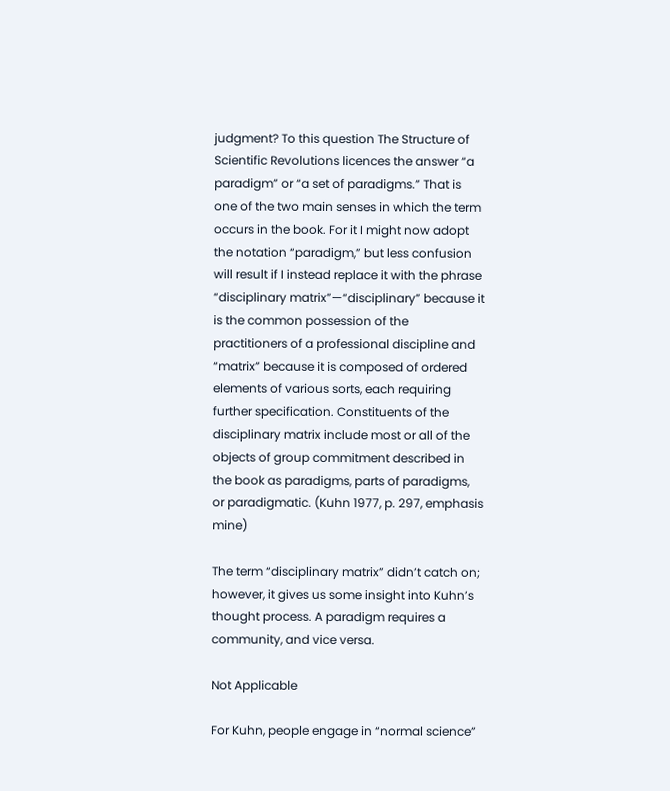judgment? To this question The Structure of Scientific Revolutions licences the answer “a paradigm” or “a set of paradigms.” That is one of the two main senses in which the term occurs in the book. For it I might now adopt the notation “paradigm,” but less confusion will result if I instead replace it with the phrase “disciplinary matrix”—“disciplinary” because it is the common possession of the practitioners of a professional discipline and “matrix” because it is composed of ordered elements of various sorts, each requiring further specification. Constituents of the disciplinary matrix include most or all of the objects of group commitment described in the book as paradigms, parts of paradigms, or paradigmatic. (Kuhn 1977, p. 297, emphasis mine)

The term “disciplinary matrix” didn’t catch on; however, it gives us some insight into Kuhn’s thought process. A paradigm requires a community, and vice versa.

Not Applicable

For Kuhn, people engage in “normal science”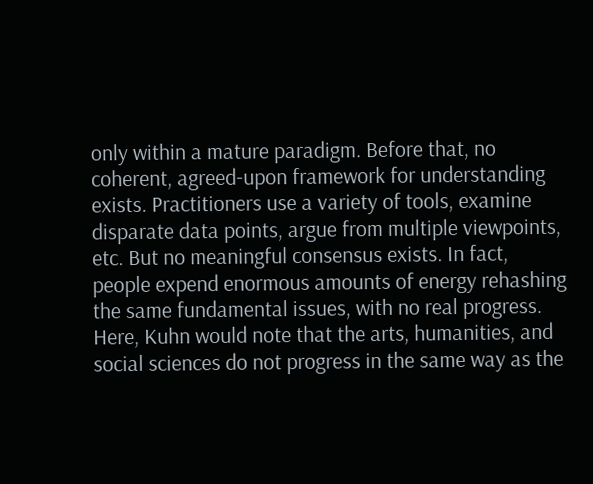only within a mature paradigm. Before that, no coherent, agreed-upon framework for understanding exists. Practitioners use a variety of tools, examine disparate data points, argue from multiple viewpoints, etc. But no meaningful consensus exists. In fact, people expend enormous amounts of energy rehashing the same fundamental issues, with no real progress. Here, Kuhn would note that the arts, humanities, and social sciences do not progress in the same way as the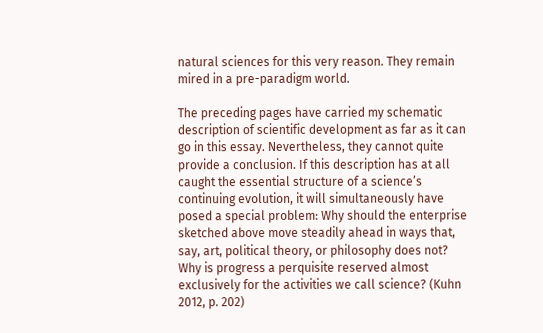natural sciences for this very reason. They remain mired in a pre-paradigm world.

The preceding pages have carried my schematic description of scientific development as far as it can go in this essay. Nevertheless, they cannot quite provide a conclusion. If this description has at all caught the essential structure of a science’s continuing evolution, it will simultaneously have posed a special problem: Why should the enterprise sketched above move steadily ahead in ways that, say, art, political theory, or philosophy does not? Why is progress a perquisite reserved almost exclusively for the activities we call science? (Kuhn 2012, p. 202)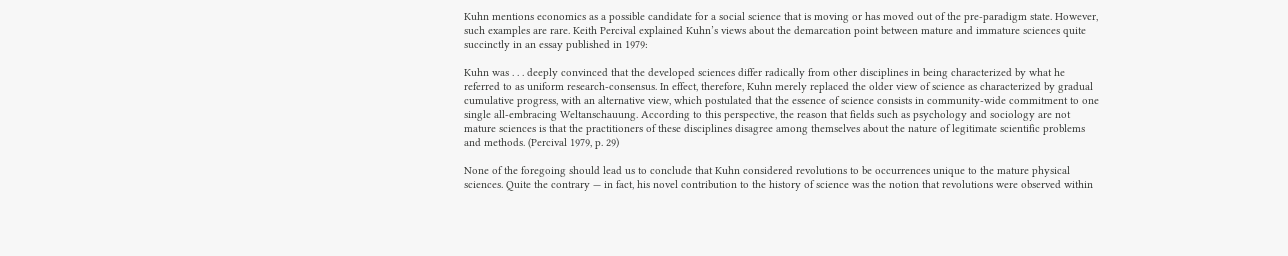Kuhn mentions economics as a possible candidate for a social science that is moving or has moved out of the pre-paradigm state. However, such examples are rare. Keith Percival explained Kuhn’s views about the demarcation point between mature and immature sciences quite succinctly in an essay published in 1979:

Kuhn was . . . deeply convinced that the developed sciences differ radically from other disciplines in being characterized by what he referred to as uniform research-consensus. In effect, therefore, Kuhn merely replaced the older view of science as characterized by gradual cumulative progress, with an alternative view, which postulated that the essence of science consists in community-wide commitment to one single all-embracing Weltanschauung. According to this perspective, the reason that fields such as psychology and sociology are not mature sciences is that the practitioners of these disciplines disagree among themselves about the nature of legitimate scientific problems and methods. (Percival 1979, p. 29)

None of the foregoing should lead us to conclude that Kuhn considered revolutions to be occurrences unique to the mature physical sciences. Quite the contrary — in fact, his novel contribution to the history of science was the notion that revolutions were observed within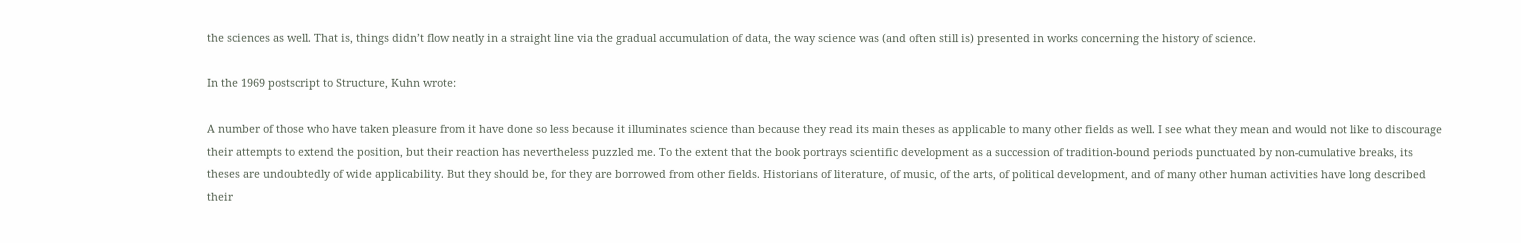the sciences as well. That is, things didn’t flow neatly in a straight line via the gradual accumulation of data, the way science was (and often still is) presented in works concerning the history of science.

In the 1969 postscript to Structure, Kuhn wrote:

A number of those who have taken pleasure from it have done so less because it illuminates science than because they read its main theses as applicable to many other fields as well. I see what they mean and would not like to discourage their attempts to extend the position, but their reaction has nevertheless puzzled me. To the extent that the book portrays scientific development as a succession of tradition-bound periods punctuated by non-cumulative breaks, its theses are undoubtedly of wide applicability. But they should be, for they are borrowed from other fields. Historians of literature, of music, of the arts, of political development, and of many other human activities have long described their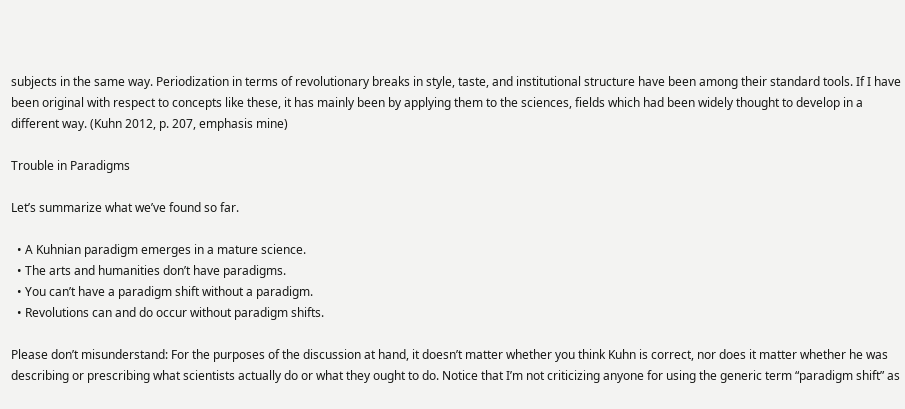subjects in the same way. Periodization in terms of revolutionary breaks in style, taste, and institutional structure have been among their standard tools. If I have been original with respect to concepts like these, it has mainly been by applying them to the sciences, fields which had been widely thought to develop in a different way. (Kuhn 2012, p. 207, emphasis mine)

Trouble in Paradigms

Let’s summarize what we’ve found so far.

  • A Kuhnian paradigm emerges in a mature science.
  • The arts and humanities don’t have paradigms.
  • You can’t have a paradigm shift without a paradigm.
  • Revolutions can and do occur without paradigm shifts.

Please don’t misunderstand: For the purposes of the discussion at hand, it doesn’t matter whether you think Kuhn is correct, nor does it matter whether he was describing or prescribing what scientists actually do or what they ought to do. Notice that I’m not criticizing anyone for using the generic term “paradigm shift” as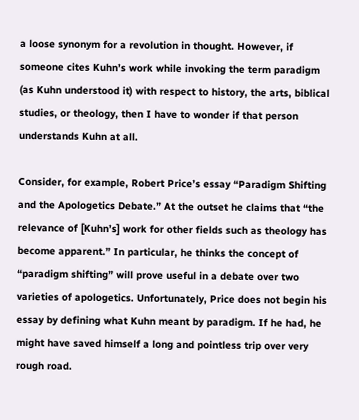a loose synonym for a revolution in thought. However, if someone cites Kuhn’s work while invoking the term paradigm (as Kuhn understood it) with respect to history, the arts, biblical studies, or theology, then I have to wonder if that person understands Kuhn at all.

Consider, for example, Robert Price’s essay “Paradigm Shifting and the Apologetics Debate.” At the outset he claims that “the relevance of [Kuhn’s] work for other fields such as theology has become apparent.” In particular, he thinks the concept of “paradigm shifting” will prove useful in a debate over two varieties of apologetics. Unfortunately, Price does not begin his essay by defining what Kuhn meant by paradigm. If he had, he might have saved himself a long and pointless trip over very rough road.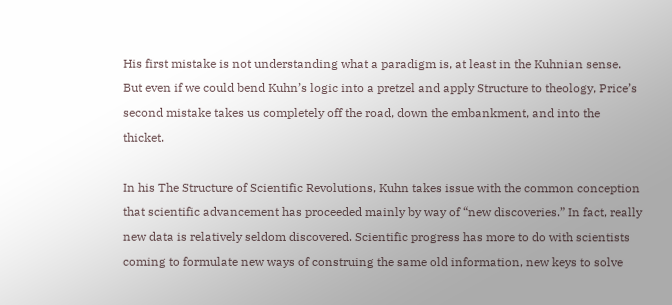His first mistake is not understanding what a paradigm is, at least in the Kuhnian sense. But even if we could bend Kuhn’s logic into a pretzel and apply Structure to theology, Price’s second mistake takes us completely off the road, down the embankment, and into the thicket.

In his The Structure of Scientific Revolutions, Kuhn takes issue with the common conception that scientific advancement has proceeded mainly by way of “new discoveries.” In fact, really new data is relatively seldom discovered. Scientific progress has more to do with scientists coming to formulate new ways of construing the same old information, new keys to solve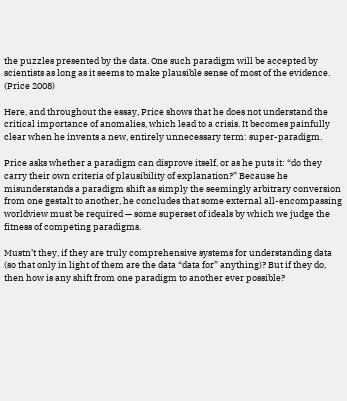the puzzles presented by the data. One such paradigm will be accepted by scientists as long as it seems to make plausible sense of most of the evidence. (Price 2008)

Here, and throughout the essay, Price shows that he does not understand the critical importance of anomalies, which lead to a crisis. It becomes painfully clear when he invents a new, entirely unnecessary term: super-paradigm.

Price asks whether a paradigm can disprove itself, or as he puts it: “do they carry their own criteria of plausibility of explanation?” Because he misunderstands a paradigm shift as simply the seemingly arbitrary conversion from one gestalt to another, he concludes that some external all-encompassing worldview must be required — some superset of ideals by which we judge the fitness of competing paradigms.

Mustn’t they, if they are truly comprehensive systems for understanding data (so that only in light of them are the data “data for” anything)? But if they do, then how is any shift from one paradigm to another ever possible?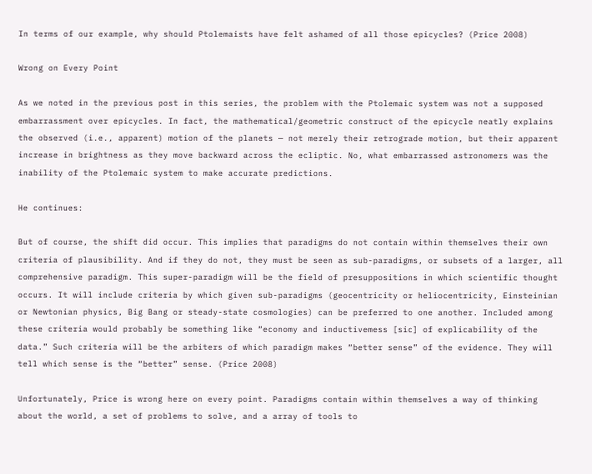In terms of our example, why should Ptolemaists have felt ashamed of all those epicycles? (Price 2008)

Wrong on Every Point

As we noted in the previous post in this series, the problem with the Ptolemaic system was not a supposed embarrassment over epicycles. In fact, the mathematical/geometric construct of the epicycle neatly explains the observed (i.e., apparent) motion of the planets — not merely their retrograde motion, but their apparent increase in brightness as they move backward across the ecliptic. No, what embarrassed astronomers was the inability of the Ptolemaic system to make accurate predictions.

He continues:

But of course, the shift did occur. This implies that paradigms do not contain within themselves their own criteria of plausibility. And if they do not, they must be seen as sub-paradigms, or subsets of a larger, all comprehensive paradigm. This super-paradigm will be the field of presuppositions in which scientific thought occurs. It will include criteria by which given sub-paradigms (geocentricity or heliocentricity, Einsteinian or Newtonian physics, Big Bang or steady-state cosmologies) can be preferred to one another. Included among these criteria would probably be something like “economy and inductivemess [sic] of explicability of the data.” Such criteria will be the arbiters of which paradigm makes “better sense” of the evidence. They will tell which sense is the “better” sense. (Price 2008)

Unfortunately, Price is wrong here on every point. Paradigms contain within themselves a way of thinking about the world, a set of problems to solve, and a array of tools to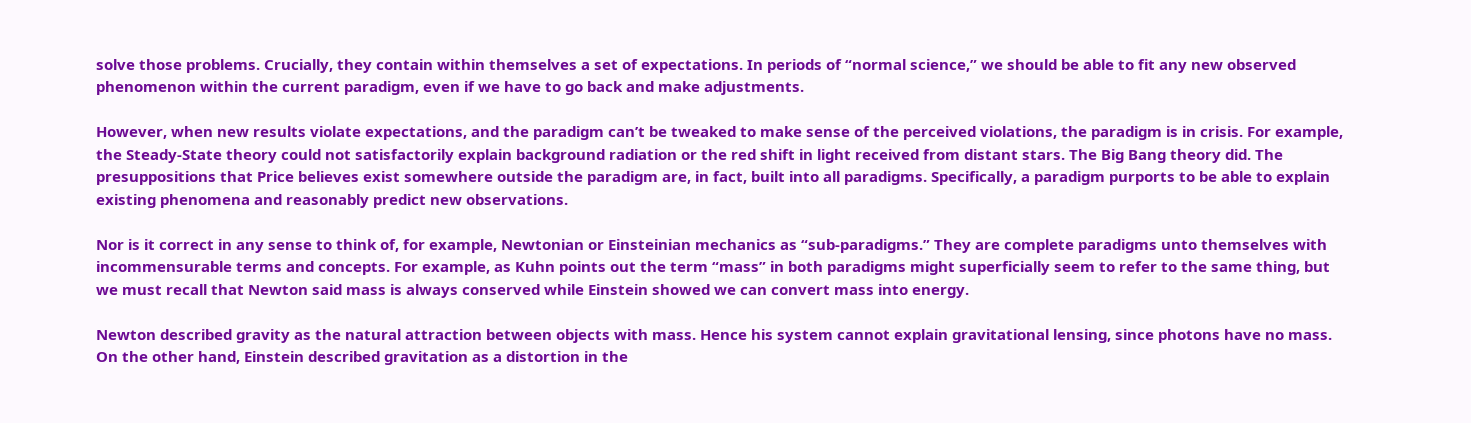solve those problems. Crucially, they contain within themselves a set of expectations. In periods of “normal science,” we should be able to fit any new observed phenomenon within the current paradigm, even if we have to go back and make adjustments.

However, when new results violate expectations, and the paradigm can’t be tweaked to make sense of the perceived violations, the paradigm is in crisis. For example, the Steady-State theory could not satisfactorily explain background radiation or the red shift in light received from distant stars. The Big Bang theory did. The presuppositions that Price believes exist somewhere outside the paradigm are, in fact, built into all paradigms. Specifically, a paradigm purports to be able to explain existing phenomena and reasonably predict new observations.

Nor is it correct in any sense to think of, for example, Newtonian or Einsteinian mechanics as “sub-paradigms.” They are complete paradigms unto themselves with incommensurable terms and concepts. For example, as Kuhn points out the term “mass” in both paradigms might superficially seem to refer to the same thing, but we must recall that Newton said mass is always conserved while Einstein showed we can convert mass into energy.

Newton described gravity as the natural attraction between objects with mass. Hence his system cannot explain gravitational lensing, since photons have no mass. On the other hand, Einstein described gravitation as a distortion in the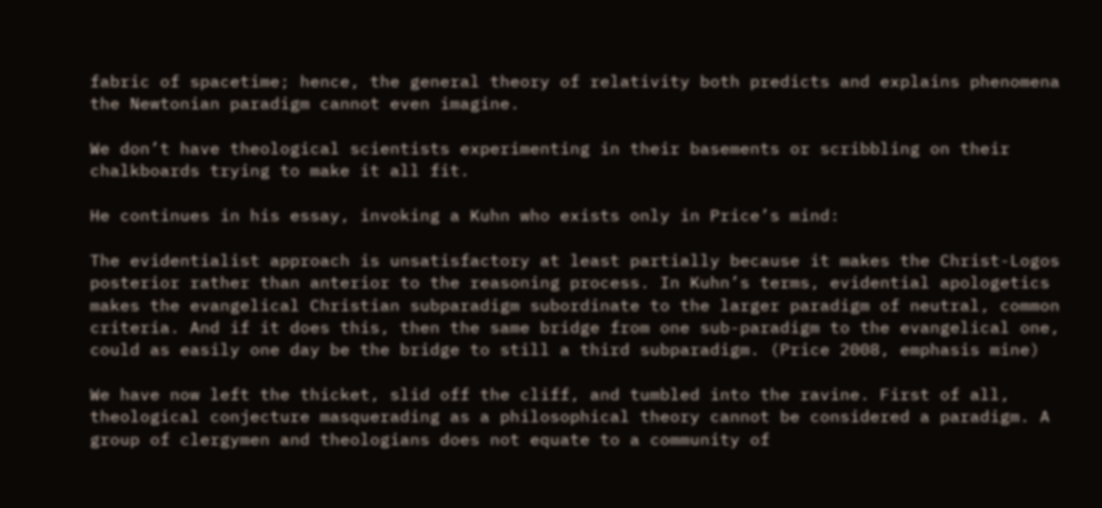fabric of spacetime; hence, the general theory of relativity both predicts and explains phenomena the Newtonian paradigm cannot even imagine.

We don’t have theological scientists experimenting in their basements or scribbling on their chalkboards trying to make it all fit.

He continues in his essay, invoking a Kuhn who exists only in Price’s mind:

The evidentialist approach is unsatisfactory at least partially because it makes the Christ-Logos posterior rather than anterior to the reasoning process. In Kuhn’s terms, evidential apologetics makes the evangelical Christian subparadigm subordinate to the larger paradigm of neutral, common criteria. And if it does this, then the same bridge from one sub-paradigm to the evangelical one, could as easily one day be the bridge to still a third subparadigm. (Price 2008, emphasis mine)

We have now left the thicket, slid off the cliff, and tumbled into the ravine. First of all, theological conjecture masquerading as a philosophical theory cannot be considered a paradigm. A group of clergymen and theologians does not equate to a community of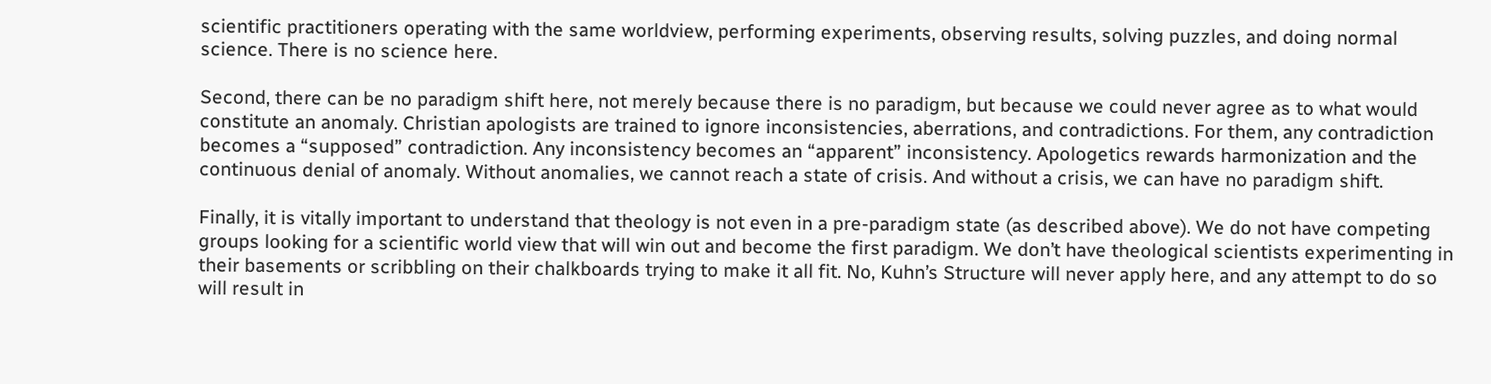scientific practitioners operating with the same worldview, performing experiments, observing results, solving puzzles, and doing normal science. There is no science here.

Second, there can be no paradigm shift here, not merely because there is no paradigm, but because we could never agree as to what would constitute an anomaly. Christian apologists are trained to ignore inconsistencies, aberrations, and contradictions. For them, any contradiction becomes a “supposed” contradiction. Any inconsistency becomes an “apparent” inconsistency. Apologetics rewards harmonization and the continuous denial of anomaly. Without anomalies, we cannot reach a state of crisis. And without a crisis, we can have no paradigm shift.

Finally, it is vitally important to understand that theology is not even in a pre-paradigm state (as described above). We do not have competing groups looking for a scientific world view that will win out and become the first paradigm. We don’t have theological scientists experimenting in their basements or scribbling on their chalkboards trying to make it all fit. No, Kuhn’s Structure will never apply here, and any attempt to do so will result in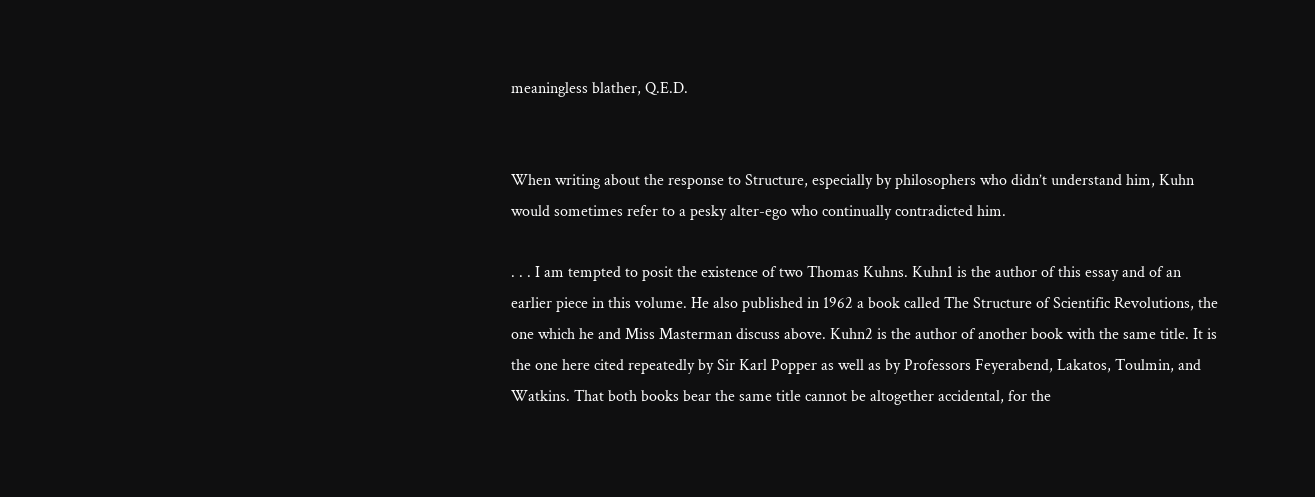meaningless blather, Q.E.D.


When writing about the response to Structure, especially by philosophers who didn’t understand him, Kuhn would sometimes refer to a pesky alter-ego who continually contradicted him.

. . . I am tempted to posit the existence of two Thomas Kuhns. Kuhn1 is the author of this essay and of an earlier piece in this volume. He also published in 1962 a book called The Structure of Scientific Revolutions, the one which he and Miss Masterman discuss above. Kuhn2 is the author of another book with the same title. It is the one here cited repeatedly by Sir Karl Popper as well as by Professors Feyerabend, Lakatos, Toulmin, and Watkins. That both books bear the same title cannot be altogether accidental, for the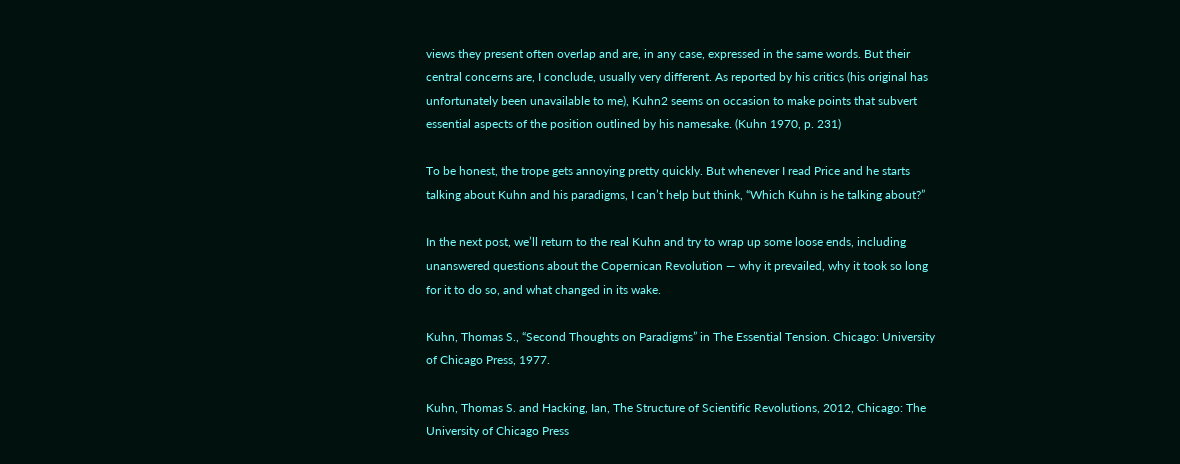views they present often overlap and are, in any case, expressed in the same words. But their central concerns are, I conclude, usually very different. As reported by his critics (his original has unfortunately been unavailable to me), Kuhn2 seems on occasion to make points that subvert essential aspects of the position outlined by his namesake. (Kuhn 1970, p. 231)

To be honest, the trope gets annoying pretty quickly. But whenever I read Price and he starts talking about Kuhn and his paradigms, I can’t help but think, “Which Kuhn is he talking about?”

In the next post, we’ll return to the real Kuhn and try to wrap up some loose ends, including unanswered questions about the Copernican Revolution — why it prevailed, why it took so long for it to do so, and what changed in its wake.

Kuhn, Thomas S., “Second Thoughts on Paradigms” in The Essential Tension. Chicago: University of Chicago Press, 1977.

Kuhn, Thomas S. and Hacking, Ian, The Structure of Scientific Revolutions, 2012, Chicago: The University of Chicago Press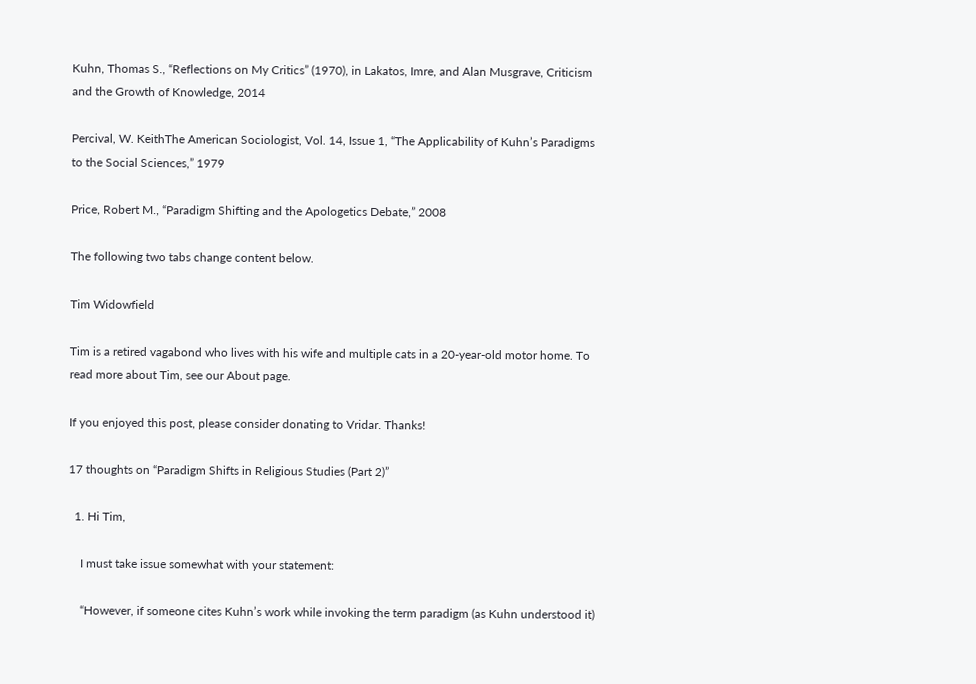Kuhn, Thomas S., “Reflections on My Critics” (1970), in Lakatos, Imre, and Alan Musgrave, Criticism and the Growth of Knowledge, 2014

Percival, W. KeithThe American Sociologist, Vol. 14, Issue 1, “The Applicability of Kuhn’s Paradigms to the Social Sciences,” 1979

Price, Robert M., “Paradigm Shifting and the Apologetics Debate,” 2008

The following two tabs change content below.

Tim Widowfield

Tim is a retired vagabond who lives with his wife and multiple cats in a 20-year-old motor home. To read more about Tim, see our About page.

If you enjoyed this post, please consider donating to Vridar. Thanks!

17 thoughts on “Paradigm Shifts in Religious Studies (Part 2)”

  1. Hi Tim,

    I must take issue somewhat with your statement:

    “However, if someone cites Kuhn’s work while invoking the term paradigm (as Kuhn understood it)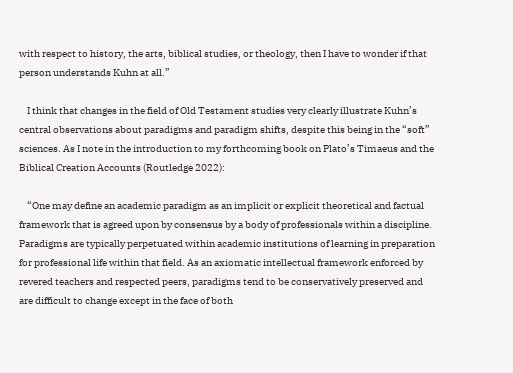with respect to history, the arts, biblical studies, or theology, then I have to wonder if that person understands Kuhn at all.”

    I think that changes in the field of Old Testament studies very clearly illustrate Kuhn’s central observations about paradigms and paradigm shifts, despite this being in the “soft” sciences. As I note in the introduction to my forthcoming book on Plato’s Timaeus and the Biblical Creation Accounts (Routledge 2022):

    “One may define an academic paradigm as an implicit or explicit theoretical and factual framework that is agreed upon by consensus by a body of professionals within a discipline. Paradigms are typically perpetuated within academic institutions of learning in preparation for professional life within that field. As an axiomatic intellectual framework enforced by revered teachers and respected peers, paradigms tend to be conservatively preserved and are difficult to change except in the face of both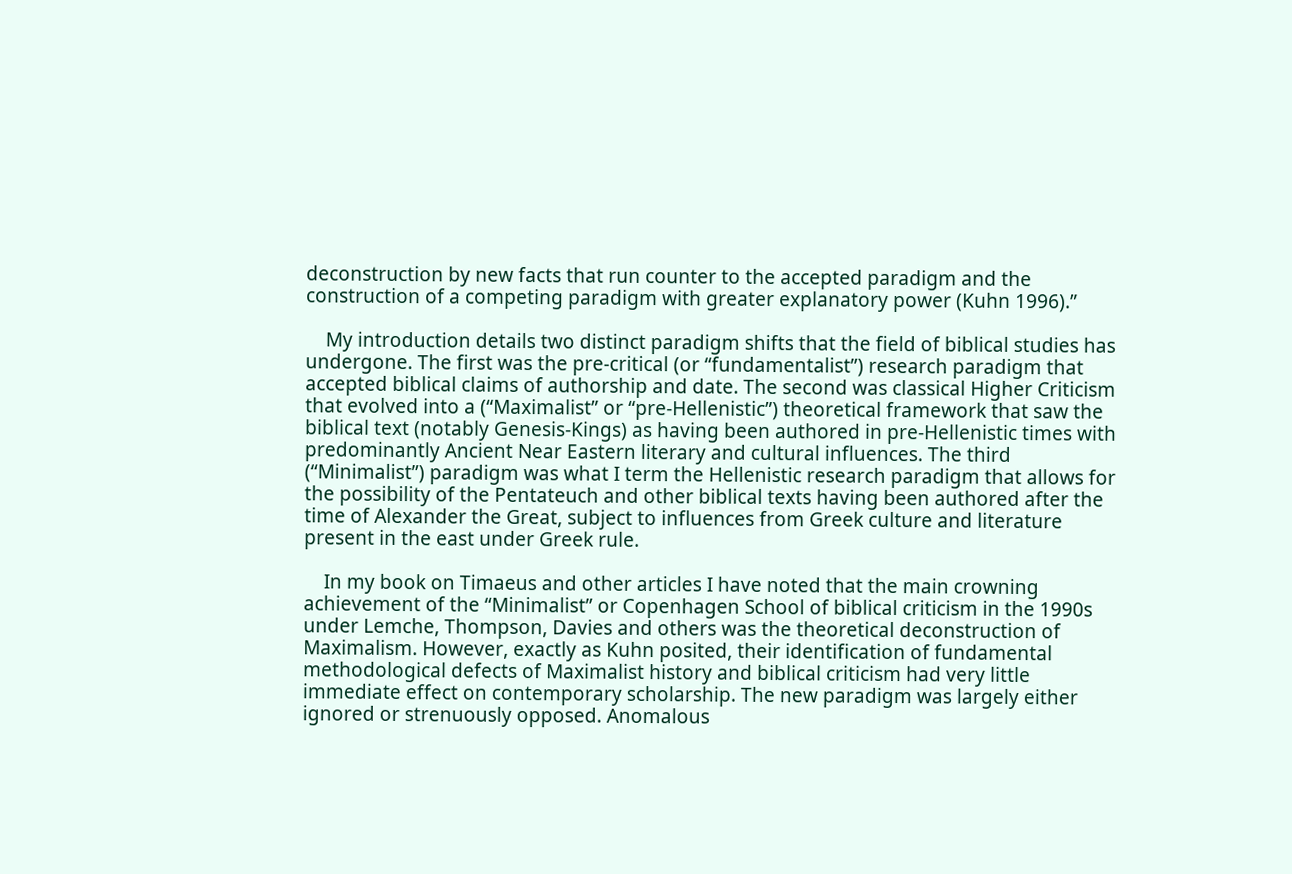deconstruction by new facts that run counter to the accepted paradigm and the construction of a competing paradigm with greater explanatory power (Kuhn 1996).”

    My introduction details two distinct paradigm shifts that the field of biblical studies has undergone. The first was the pre-critical (or “fundamentalist”) research paradigm that accepted biblical claims of authorship and date. The second was classical Higher Criticism that evolved into a (“Maximalist” or “pre-Hellenistic”) theoretical framework that saw the biblical text (notably Genesis-Kings) as having been authored in pre-Hellenistic times with predominantly Ancient Near Eastern literary and cultural influences. The third (“Minimalist”) paradigm was what I term the Hellenistic research paradigm that allows for the possibility of the Pentateuch and other biblical texts having been authored after the time of Alexander the Great, subject to influences from Greek culture and literature present in the east under Greek rule.

    In my book on Timaeus and other articles I have noted that the main crowning achievement of the “Minimalist” or Copenhagen School of biblical criticism in the 1990s under Lemche, Thompson, Davies and others was the theoretical deconstruction of Maximalism. However, exactly as Kuhn posited, their identification of fundamental methodological defects of Maximalist history and biblical criticism had very little immediate effect on contemporary scholarship. The new paradigm was largely either ignored or strenuously opposed. Anomalous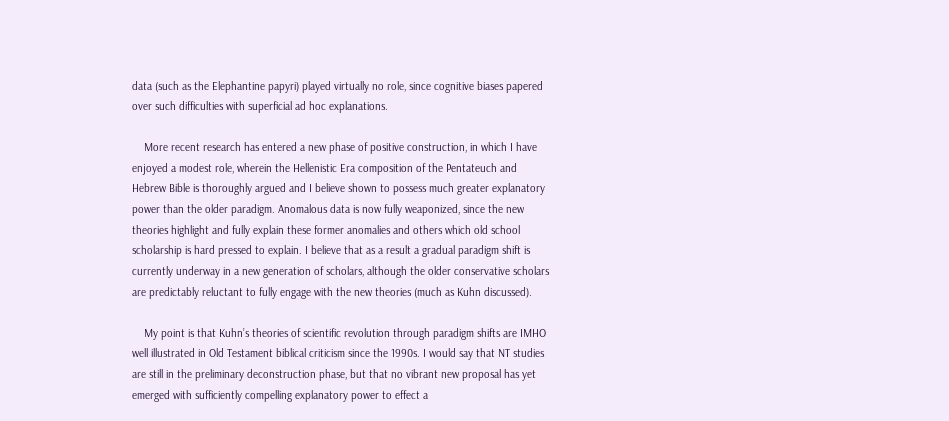data (such as the Elephantine papyri) played virtually no role, since cognitive biases papered over such difficulties with superficial ad hoc explanations.

    More recent research has entered a new phase of positive construction, in which I have enjoyed a modest role, wherein the Hellenistic Era composition of the Pentateuch and Hebrew Bible is thoroughly argued and I believe shown to possess much greater explanatory power than the older paradigm. Anomalous data is now fully weaponized, since the new theories highlight and fully explain these former anomalies and others which old school scholarship is hard pressed to explain. I believe that as a result a gradual paradigm shift is currently underway in a new generation of scholars, although the older conservative scholars are predictably reluctant to fully engage with the new theories (much as Kuhn discussed).

    My point is that Kuhn’s theories of scientific revolution through paradigm shifts are IMHO well illustrated in Old Testament biblical criticism since the 1990s. I would say that NT studies are still in the preliminary deconstruction phase, but that no vibrant new proposal has yet emerged with sufficiently compelling explanatory power to effect a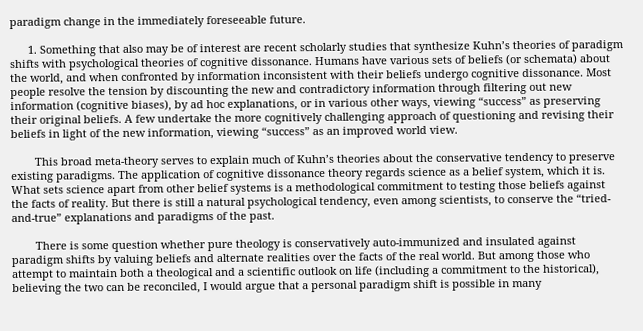paradigm change in the immediately foreseeable future.

      1. Something that also may be of interest are recent scholarly studies that synthesize Kuhn’s theories of paradigm shifts with psychological theories of cognitive dissonance. Humans have various sets of beliefs (or schemata) about the world, and when confronted by information inconsistent with their beliefs undergo cognitive dissonance. Most people resolve the tension by discounting the new and contradictory information through filtering out new information (cognitive biases), by ad hoc explanations, or in various other ways, viewing “success” as preserving their original beliefs. A few undertake the more cognitively challenging approach of questioning and revising their beliefs in light of the new information, viewing “success” as an improved world view.

        This broad meta-theory serves to explain much of Kuhn’s theories about the conservative tendency to preserve existing paradigms. The application of cognitive dissonance theory regards science as a belief system, which it is. What sets science apart from other belief systems is a methodological commitment to testing those beliefs against the facts of reality. But there is still a natural psychological tendency, even among scientists, to conserve the “tried-and-true” explanations and paradigms of the past.

        There is some question whether pure theology is conservatively auto-immunized and insulated against paradigm shifts by valuing beliefs and alternate realities over the facts of the real world. But among those who attempt to maintain both a theological and a scientific outlook on life (including a commitment to the historical), believing the two can be reconciled, I would argue that a personal paradigm shift is possible in many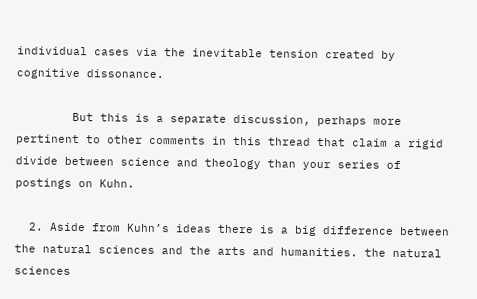individual cases via the inevitable tension created by cognitive dissonance.

        But this is a separate discussion, perhaps more pertinent to other comments in this thread that claim a rigid divide between science and theology than your series of postings on Kuhn.

  2. Aside from Kuhn’s ideas there is a big difference between the natural sciences and the arts and humanities. the natural sciences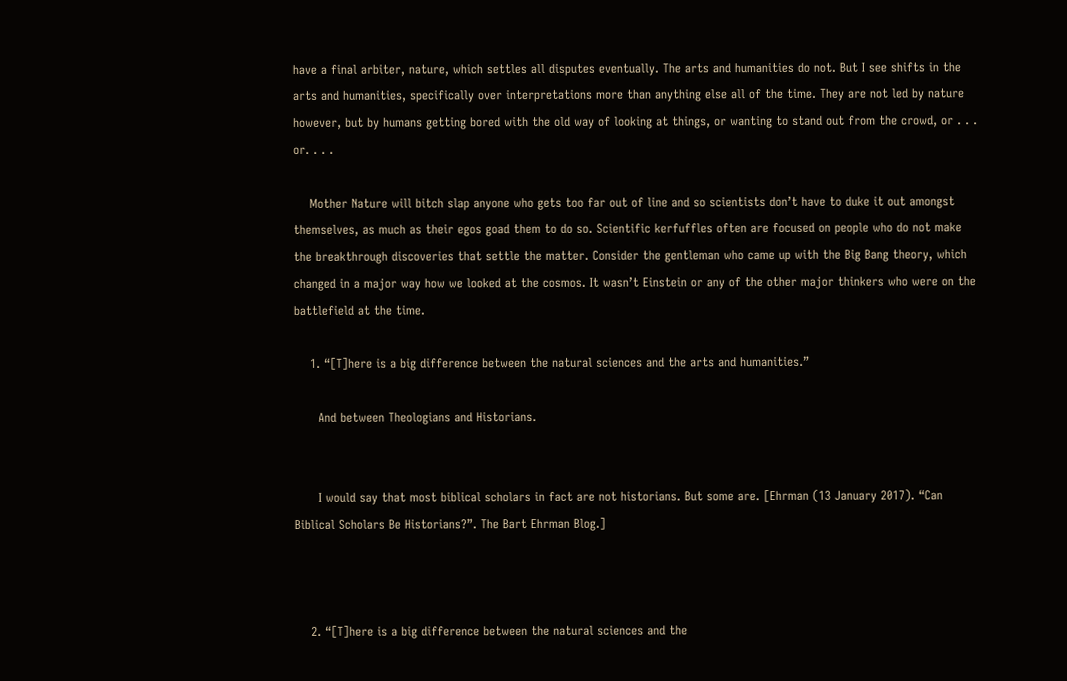have a final arbiter, nature, which settles all disputes eventually. The arts and humanities do not. But I see shifts in the arts and humanities, specifically over interpretations more than anything else all of the time. They are not led by nature however, but by humans getting bored with the old way of looking at things, or wanting to stand out from the crowd, or . . . or. . . .

    Mother Nature will bitch slap anyone who gets too far out of line and so scientists don’t have to duke it out amongst themselves, as much as their egos goad them to do so. Scientific kerfuffles often are focused on people who do not make the breakthrough discoveries that settle the matter. Consider the gentleman who came up with the Big Bang theory, which changed in a major way how we looked at the cosmos. It wasn’t Einstein or any of the other major thinkers who were on the battlefield at the time.

    1. “[T]here is a big difference between the natural sciences and the arts and humanities.”

      And between Theologians and Historians.


      I would say that most biblical scholars in fact are not historians. But some are. [Ehrman (13 January 2017). “Can Biblical Scholars Be Historians?”. The Bart Ehrman Blog.]



    2. “[T]here is a big difference between the natural sciences and the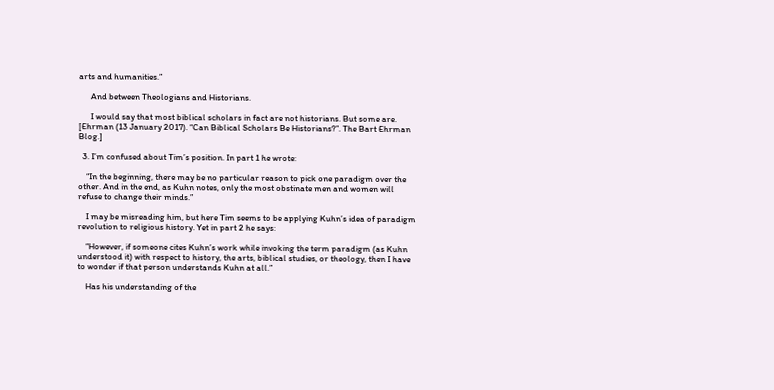arts and humanities.”

      And between Theologians and Historians.

      I would say that most biblical scholars in fact are not historians. But some are. [Ehrman (13 January 2017). “Can Biblical Scholars Be Historians?”. The Bart Ehrman Blog.]

  3. I’m confused about Tim’s position. In part 1 he wrote:

    “In the beginning, there may be no particular reason to pick one paradigm over the other. And in the end, as Kuhn notes, only the most obstinate men and women will refuse to change their minds.”

    I may be misreading him, but here Tim seems to be applying Kuhn’s idea of paradigm revolution to religious history. Yet in part 2 he says:

    “However, if someone cites Kuhn’s work while invoking the term paradigm (as Kuhn understood it) with respect to history, the arts, biblical studies, or theology, then I have to wonder if that person understands Kuhn at all.”

    Has his understanding of the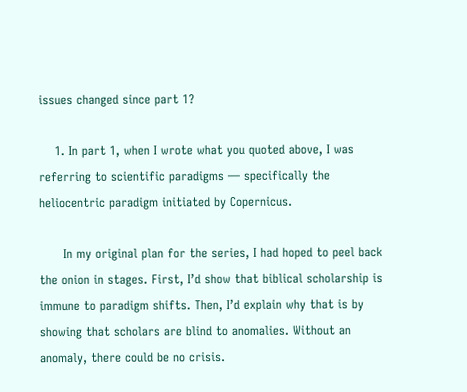issues changed since part 1?

    1. In part 1, when I wrote what you quoted above, I was referring to scientific paradigms — specifically the heliocentric paradigm initiated by Copernicus.

      In my original plan for the series, I had hoped to peel back the onion in stages. First, I’d show that biblical scholarship is immune to paradigm shifts. Then, I’d explain why that is by showing that scholars are blind to anomalies. Without an anomaly, there could be no crisis.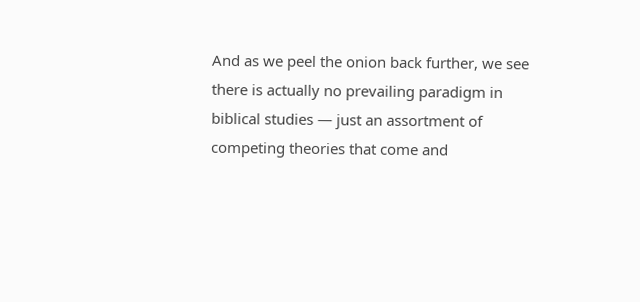And as we peel the onion back further, we see there is actually no prevailing paradigm in biblical studies — just an assortment of competing theories that come and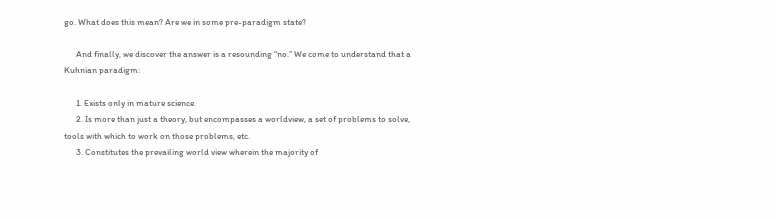go. What does this mean? Are we in some pre-paradigm state?

      And finally, we discover the answer is a resounding “no.” We come to understand that a Kuhnian paradigm:

      1. Exists only in mature science.
      2. Is more than just a theory, but encompasses a worldview, a set of problems to solve, tools with which to work on those problems, etc.
      3. Constitutes the prevailing world view wherein the majority of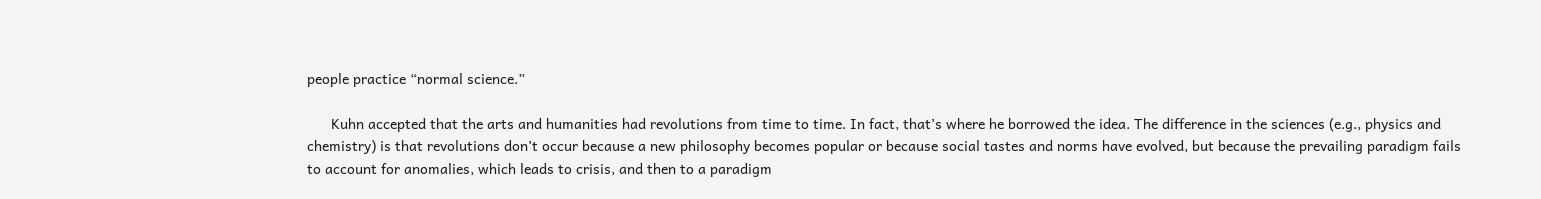people practice “normal science.”

      Kuhn accepted that the arts and humanities had revolutions from time to time. In fact, that’s where he borrowed the idea. The difference in the sciences (e.g., physics and chemistry) is that revolutions don’t occur because a new philosophy becomes popular or because social tastes and norms have evolved, but because the prevailing paradigm fails to account for anomalies, which leads to crisis, and then to a paradigm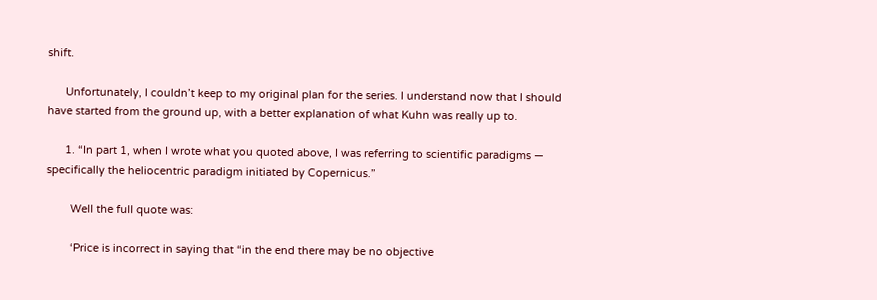shift.

      Unfortunately, I couldn’t keep to my original plan for the series. I understand now that I should have started from the ground up, with a better explanation of what Kuhn was really up to.

      1. “In part 1, when I wrote what you quoted above, I was referring to scientific paradigms — specifically the heliocentric paradigm initiated by Copernicus.”

        Well the full quote was:

        ‘Price is incorrect in saying that “in the end there may be no objective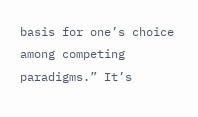basis for one’s choice among competing paradigms.” It’s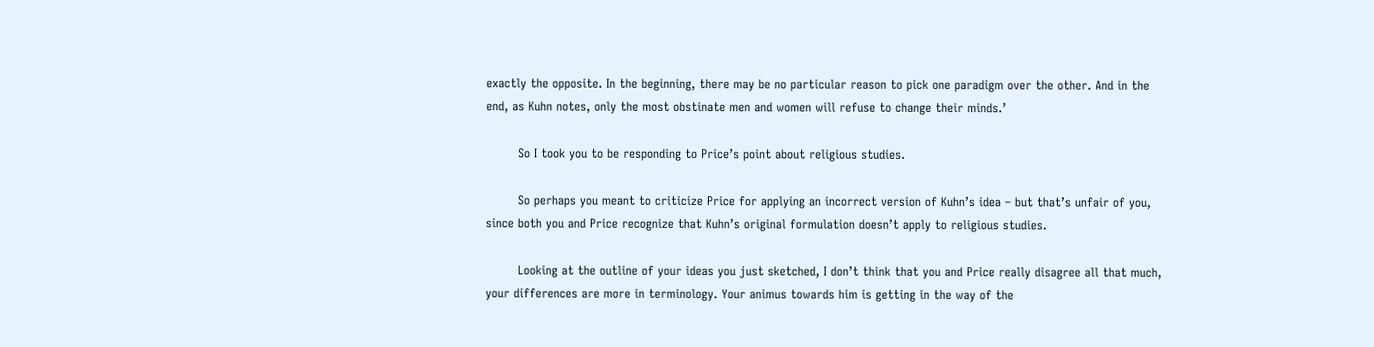exactly the opposite. In the beginning, there may be no particular reason to pick one paradigm over the other. And in the end, as Kuhn notes, only the most obstinate men and women will refuse to change their minds.’

        So I took you to be responding to Price’s point about religious studies.

        So perhaps you meant to criticize Price for applying an incorrect version of Kuhn’s idea – but that’s unfair of you, since both you and Price recognize that Kuhn’s original formulation doesn’t apply to religious studies.

        Looking at the outline of your ideas you just sketched, I don’t think that you and Price really disagree all that much, your differences are more in terminology. Your animus towards him is getting in the way of the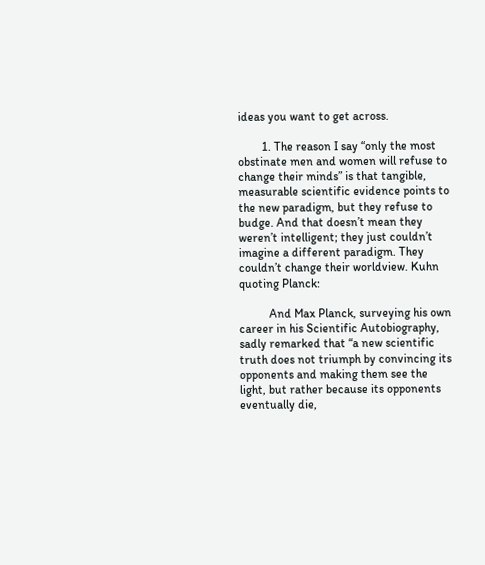ideas you want to get across.

        1. The reason I say “only the most obstinate men and women will refuse to change their minds” is that tangible, measurable scientific evidence points to the new paradigm, but they refuse to budge. And that doesn’t mean they weren’t intelligent; they just couldn’t imagine a different paradigm. They couldn’t change their worldview. Kuhn quoting Planck:

          And Max Planck, surveying his own career in his Scientific Autobiography, sadly remarked that “a new scientific truth does not triumph by convincing its opponents and making them see the light, but rather because its opponents eventually die,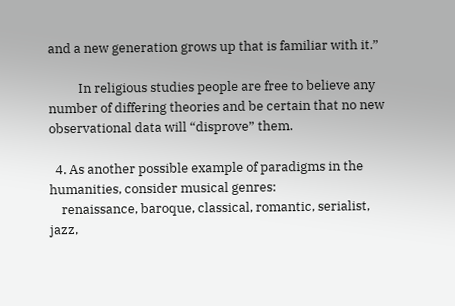and a new generation grows up that is familiar with it.”

          In religious studies people are free to believe any number of differing theories and be certain that no new observational data will “disprove” them.

  4. As another possible example of paradigms in the humanities, consider musical genres:
    renaissance, baroque, classical, romantic, serialist, jazz,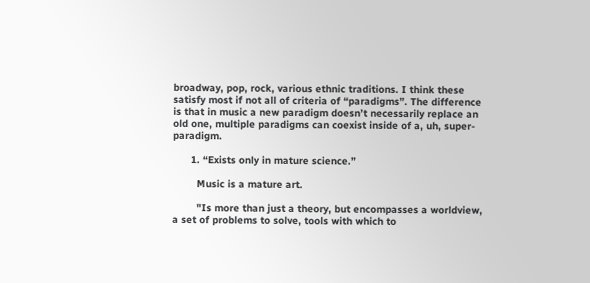broadway, pop, rock, various ethnic traditions. I think these satisfy most if not all of criteria of “paradigms”. The difference is that in music a new paradigm doesn’t necessarily replace an old one, multiple paradigms can coexist inside of a, uh, super-paradigm.

      1. “Exists only in mature science.”

        Music is a mature art.

        "Is more than just a theory, but encompasses a worldview, a set of problems to solve, tools with which to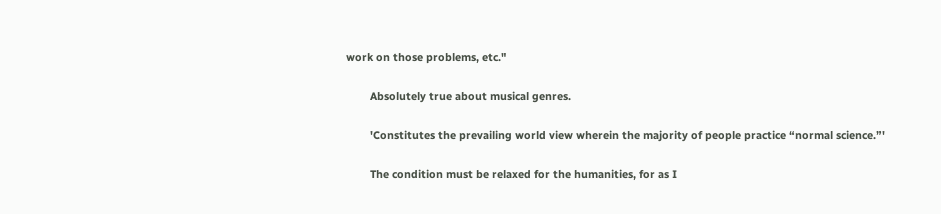work on those problems, etc."

        Absolutely true about musical genres.

        'Constitutes the prevailing world view wherein the majority of people practice “normal science.”'

        The condition must be relaxed for the humanities, for as I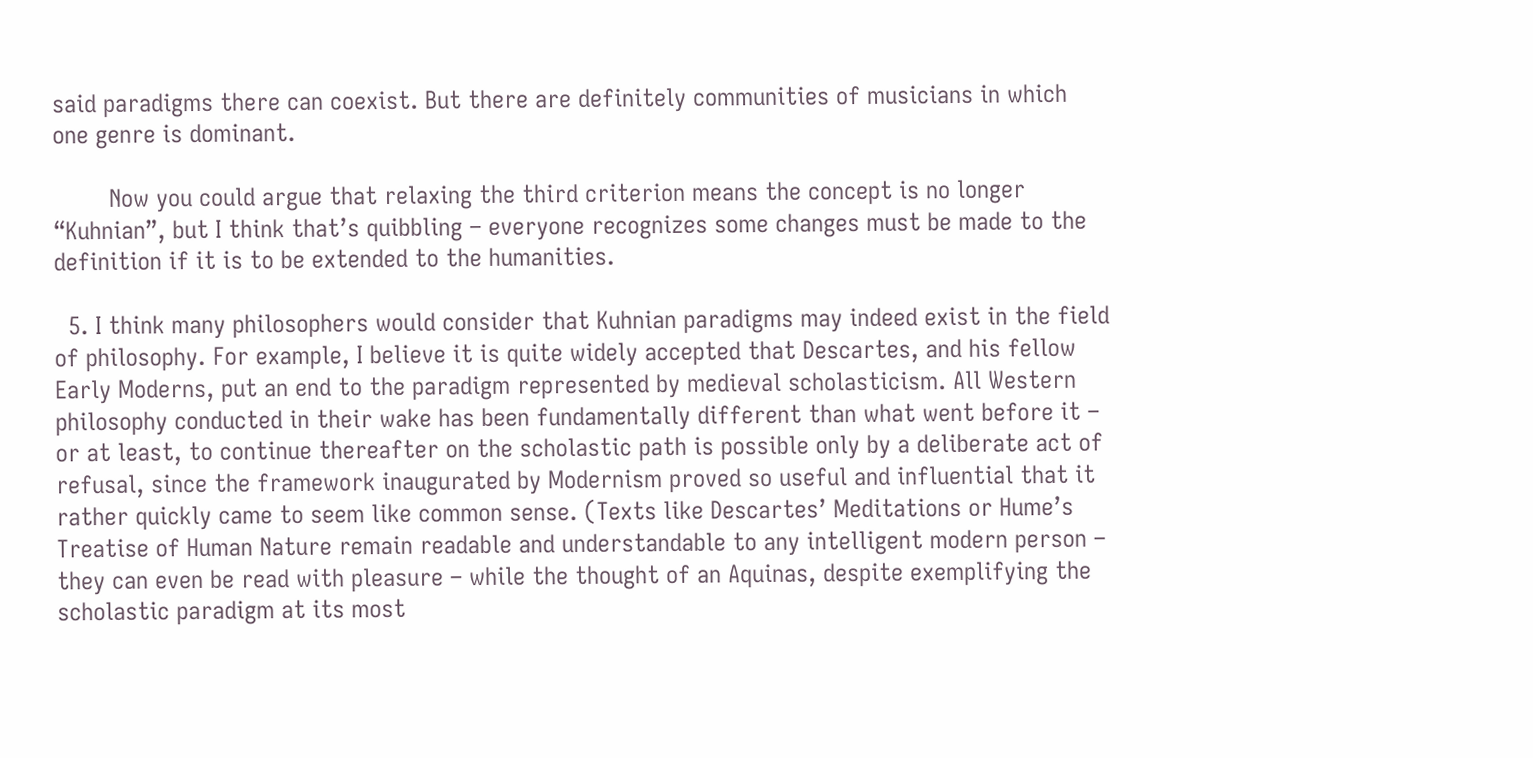said paradigms there can coexist. But there are definitely communities of musicians in which one genre is dominant.

        Now you could argue that relaxing the third criterion means the concept is no longer “Kuhnian”, but I think that’s quibbling – everyone recognizes some changes must be made to the definition if it is to be extended to the humanities.

  5. I think many philosophers would consider that Kuhnian paradigms may indeed exist in the field of philosophy. For example, I believe it is quite widely accepted that Descartes, and his fellow Early Moderns, put an end to the paradigm represented by medieval scholasticism. All Western philosophy conducted in their wake has been fundamentally different than what went before it – or at least, to continue thereafter on the scholastic path is possible only by a deliberate act of refusal, since the framework inaugurated by Modernism proved so useful and influential that it rather quickly came to seem like common sense. (Texts like Descartes’ Meditations or Hume’s Treatise of Human Nature remain readable and understandable to any intelligent modern person – they can even be read with pleasure – while the thought of an Aquinas, despite exemplifying the scholastic paradigm at its most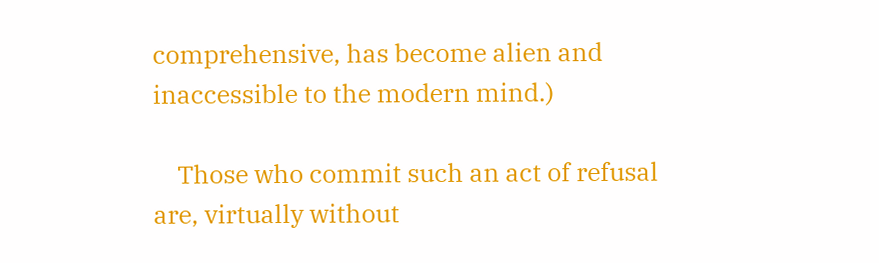comprehensive, has become alien and inaccessible to the modern mind.)

    Those who commit such an act of refusal are, virtually without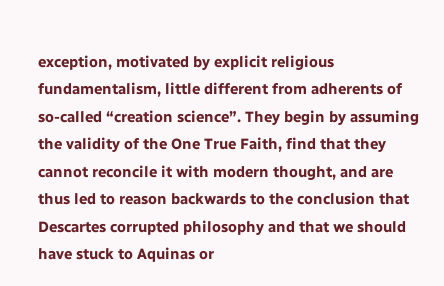exception, motivated by explicit religious fundamentalism, little different from adherents of so-called “creation science”. They begin by assuming the validity of the One True Faith, find that they cannot reconcile it with modern thought, and are thus led to reason backwards to the conclusion that Descartes corrupted philosophy and that we should have stuck to Aquinas or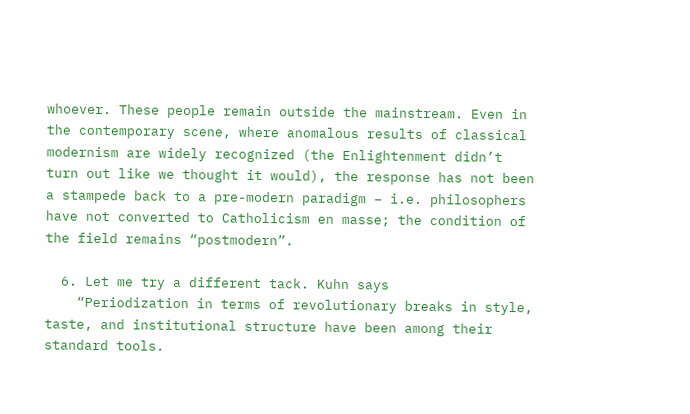whoever. These people remain outside the mainstream. Even in the contemporary scene, where anomalous results of classical modernism are widely recognized (the Enlightenment didn’t turn out like we thought it would), the response has not been a stampede back to a pre-modern paradigm – i.e. philosophers have not converted to Catholicism en masse; the condition of the field remains “postmodern”.

  6. Let me try a different tack. Kuhn says
    “Periodization in terms of revolutionary breaks in style, taste, and institutional structure have been among their standard tools.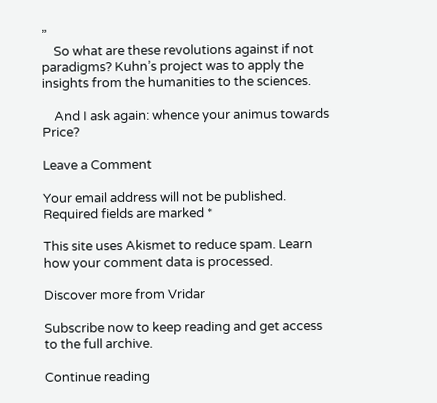”
    So what are these revolutions against if not paradigms? Kuhn’s project was to apply the insights from the humanities to the sciences.

    And I ask again: whence your animus towards Price?

Leave a Comment

Your email address will not be published. Required fields are marked *

This site uses Akismet to reduce spam. Learn how your comment data is processed.

Discover more from Vridar

Subscribe now to keep reading and get access to the full archive.

Continue reading